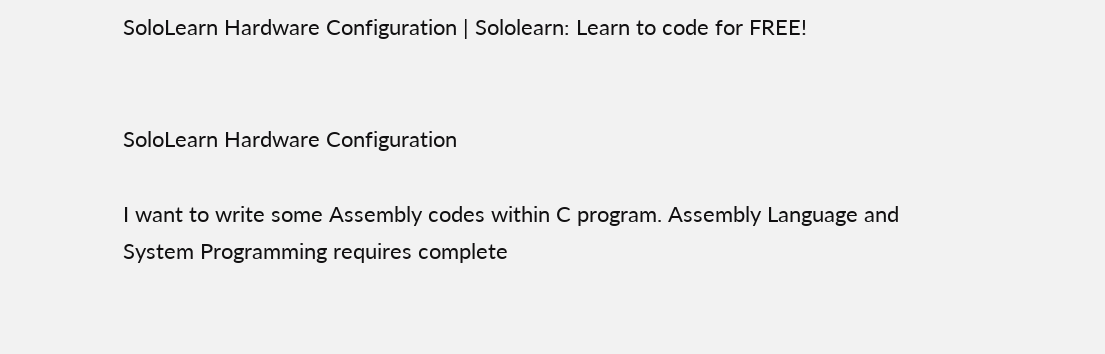SoloLearn Hardware Configuration | Sololearn: Learn to code for FREE!


SoloLearn Hardware Configuration

I want to write some Assembly codes within C program. Assembly Language and System Programming requires complete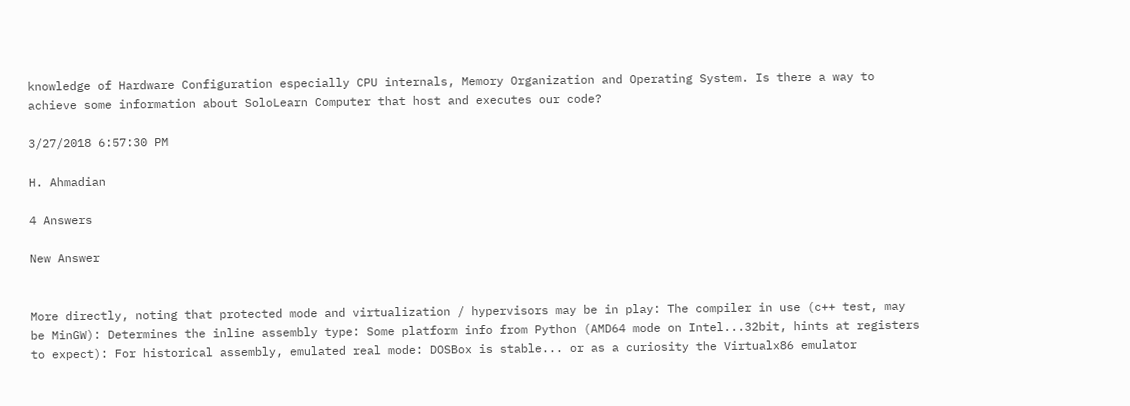knowledge of Hardware Configuration especially CPU internals, Memory Organization and Operating System. Is there a way to achieve some information about SoloLearn Computer that host and executes our code?

3/27/2018 6:57:30 PM

H. Ahmadian

4 Answers

New Answer


More directly, noting that protected mode and virtualization / hypervisors may be in play: The compiler in use (c++ test, may be MinGW): Determines the inline assembly type: Some platform info from Python (AMD64 mode on Intel...32bit, hints at registers to expect): For historical assembly, emulated real mode: DOSBox is stable... or as a curiosity the Virtualx86 emulator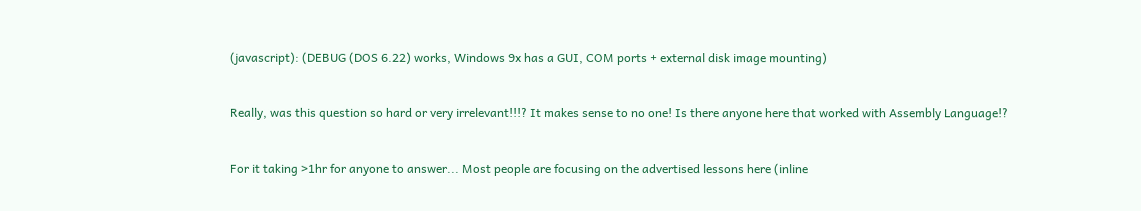(javascript): (DEBUG (DOS 6.22) works, Windows 9x has a GUI, COM ports + external disk image mounting)


Really, was this question so hard or very irrelevant!!!? It makes sense to no one! Is there anyone here that worked with Assembly Language!?


For it taking >1hr for anyone to answer... Most people are focusing on the advertised lessons here (inline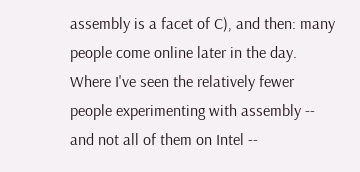assembly is a facet of C), and then: many people come online later in the day. Where I've seen the relatively fewer people experimenting with assembly -- and not all of them on Intel --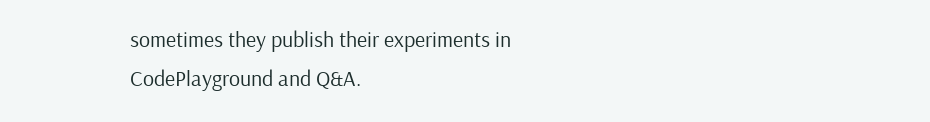sometimes they publish their experiments in CodePlayground and Q&A.